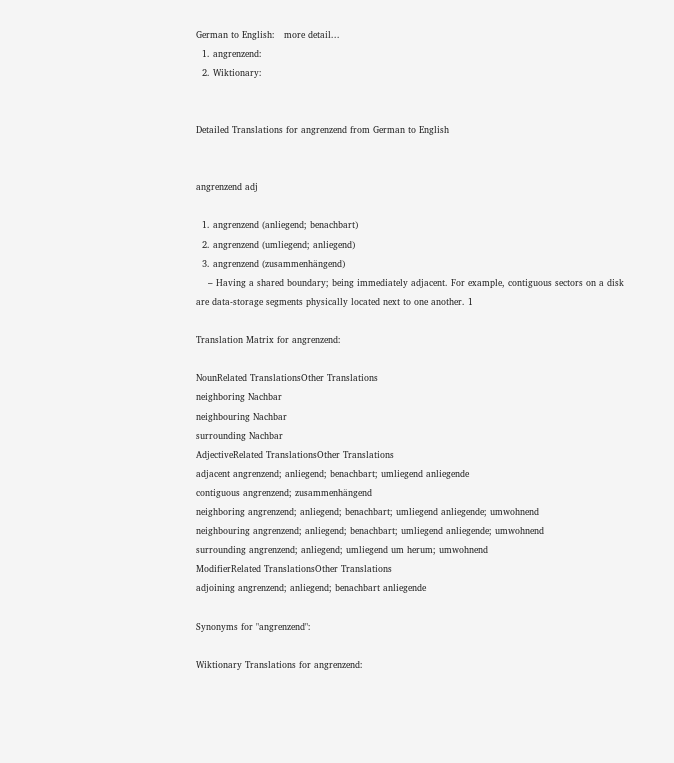German to English:   more detail...
  1. angrenzend:
  2. Wiktionary:


Detailed Translations for angrenzend from German to English


angrenzend adj

  1. angrenzend (anliegend; benachbart)
  2. angrenzend (umliegend; anliegend)
  3. angrenzend (zusammenhängend)
    – Having a shared boundary; being immediately adjacent. For example, contiguous sectors on a disk are data-storage segments physically located next to one another. 1

Translation Matrix for angrenzend:

NounRelated TranslationsOther Translations
neighboring Nachbar
neighbouring Nachbar
surrounding Nachbar
AdjectiveRelated TranslationsOther Translations
adjacent angrenzend; anliegend; benachbart; umliegend anliegende
contiguous angrenzend; zusammenhängend
neighboring angrenzend; anliegend; benachbart; umliegend anliegende; umwohnend
neighbouring angrenzend; anliegend; benachbart; umliegend anliegende; umwohnend
surrounding angrenzend; anliegend; umliegend um herum; umwohnend
ModifierRelated TranslationsOther Translations
adjoining angrenzend; anliegend; benachbart anliegende

Synonyms for "angrenzend":

Wiktionary Translations for angrenzend: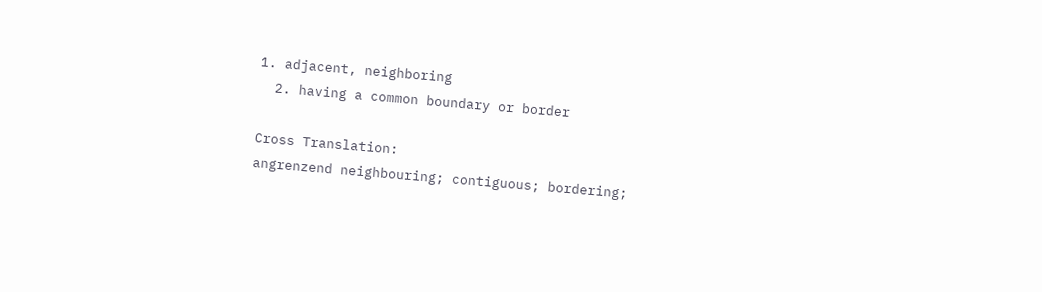1. adjacent, neighboring
  2. having a common boundary or border

Cross Translation:
angrenzend neighbouring; contiguous; bordering;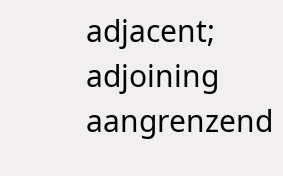adjacent; adjoining aangrenzend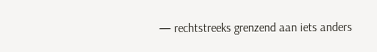— rechtstreeks grenzend aan iets anders